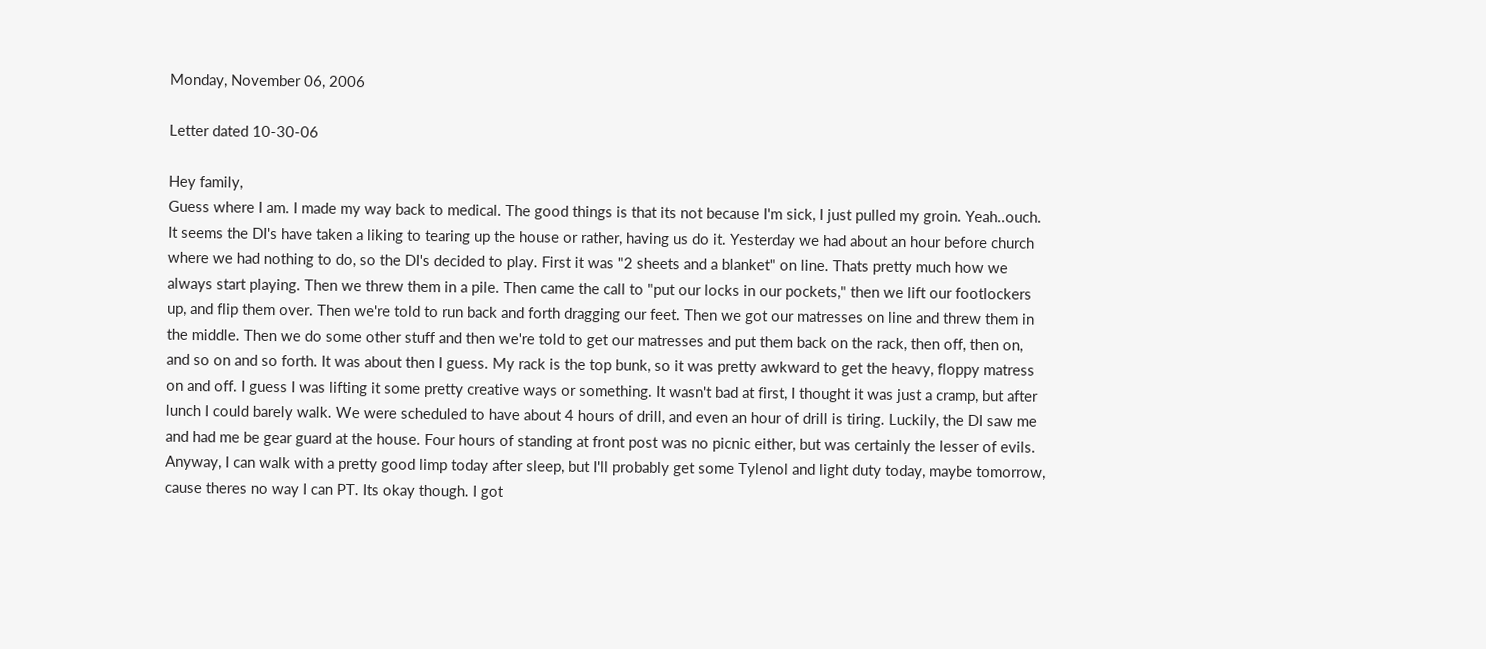Monday, November 06, 2006

Letter dated 10-30-06

Hey family,
Guess where I am. I made my way back to medical. The good things is that its not because I'm sick, I just pulled my groin. Yeah..ouch. It seems the DI's have taken a liking to tearing up the house or rather, having us do it. Yesterday we had about an hour before church where we had nothing to do, so the DI's decided to play. First it was "2 sheets and a blanket" on line. Thats pretty much how we always start playing. Then we threw them in a pile. Then came the call to "put our locks in our pockets," then we lift our footlockers up, and flip them over. Then we're told to run back and forth dragging our feet. Then we got our matresses on line and threw them in the middle. Then we do some other stuff and then we're told to get our matresses and put them back on the rack, then off, then on, and so on and so forth. It was about then I guess. My rack is the top bunk, so it was pretty awkward to get the heavy, floppy matress on and off. I guess I was lifting it some pretty creative ways or something. It wasn't bad at first, I thought it was just a cramp, but after lunch I could barely walk. We were scheduled to have about 4 hours of drill, and even an hour of drill is tiring. Luckily, the DI saw me and had me be gear guard at the house. Four hours of standing at front post was no picnic either, but was certainly the lesser of evils. Anyway, I can walk with a pretty good limp today after sleep, but I'll probably get some Tylenol and light duty today, maybe tomorrow, cause theres no way I can PT. Its okay though. I got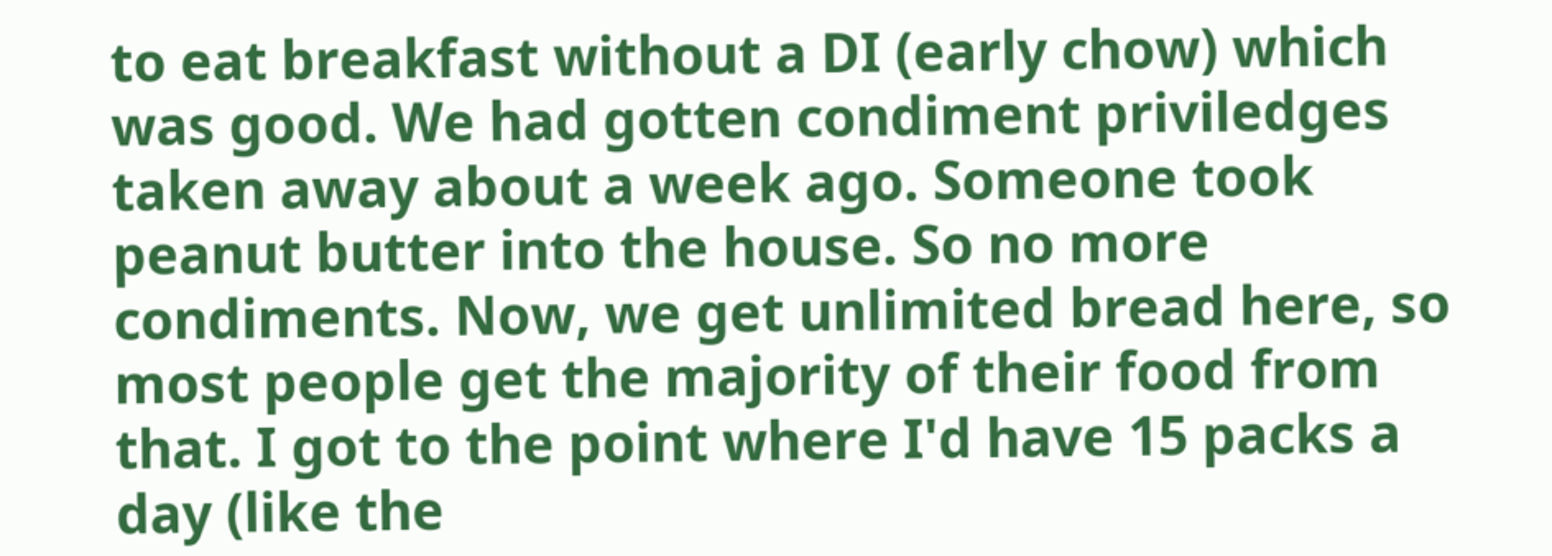to eat breakfast without a DI (early chow) which was good. We had gotten condiment priviledges taken away about a week ago. Someone took peanut butter into the house. So no more condiments. Now, we get unlimited bread here, so most people get the majority of their food from that. I got to the point where I'd have 15 packs a day (like the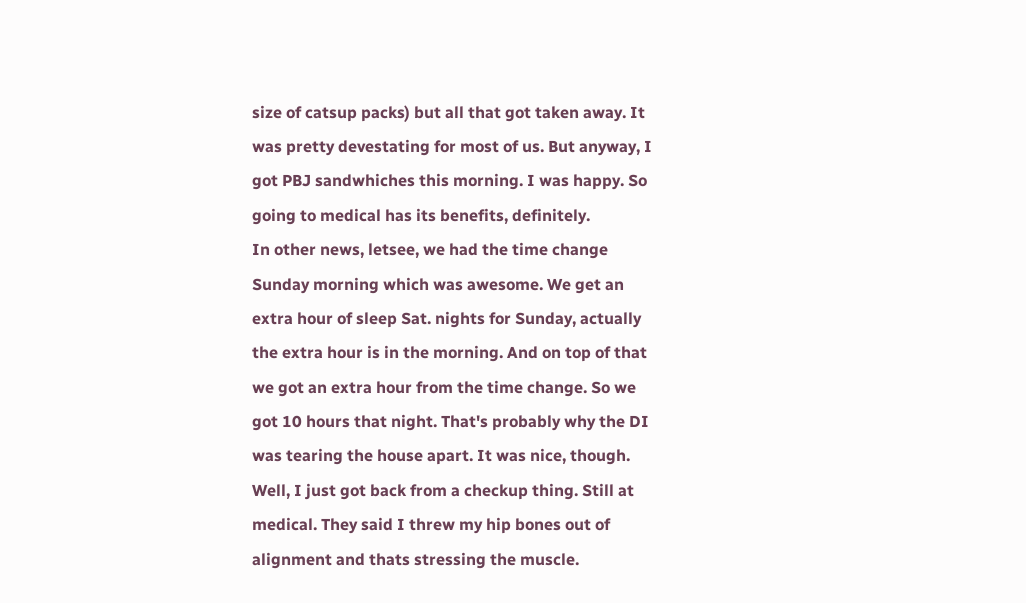size of catsup packs) but all that got taken away. It was pretty devestating for most of us. But anyway, I got PBJ sandwhiches this morning. I was happy. So going to medical has its benefits, definitely.
In other news, letsee, we had the time change Sunday morning which was awesome. We get an extra hour of sleep Sat. nights for Sunday, actually the extra hour is in the morning. And on top of that we got an extra hour from the time change. So we got 10 hours that night. That's probably why the DI was tearing the house apart. It was nice, though.
Well, I just got back from a checkup thing. Still at medical. They said I threw my hip bones out of alignment and thats stressing the muscle.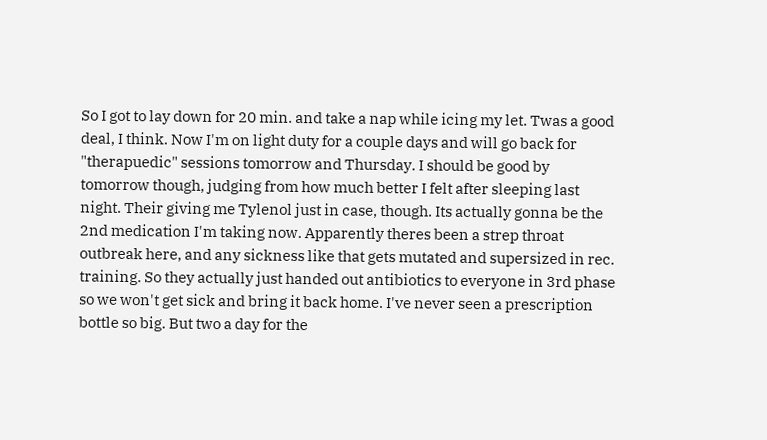So I got to lay down for 20 min. and take a nap while icing my let. Twas a good deal, I think. Now I'm on light duty for a couple days and will go back for "therapuedic" sessions tomorrow and Thursday. I should be good by tomorrow though, judging from how much better I felt after sleeping last night. Their giving me Tylenol just in case, though. Its actually gonna be the 2nd medication I'm taking now. Apparently theres been a strep throat outbreak here, and any sickness like that gets mutated and supersized in rec. training. So they actually just handed out antibiotics to everyone in 3rd phase so we won't get sick and bring it back home. I've never seen a prescription bottle so big. But two a day for the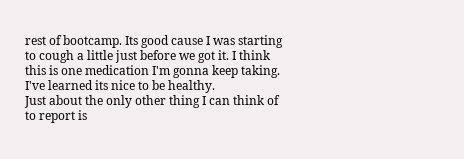rest of bootcamp. Its good cause I was starting to cough a little just before we got it. I think this is one medication I'm gonna keep taking. I've learned its nice to be healthy.
Just about the only other thing I can think of to report is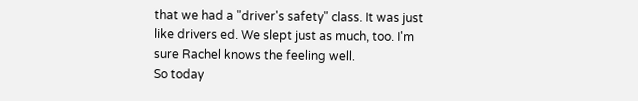that we had a "driver's safety" class. It was just like drivers ed. We slept just as much, too. I'm sure Rachel knows the feeling well.
So today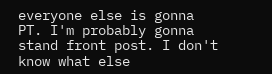everyone else is gonna PT. I'm probably gonna stand front post. I don't know what else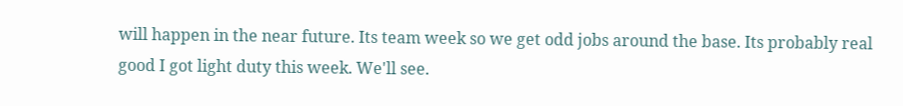will happen in the near future. Its team week so we get odd jobs around the base. Its probably real good I got light duty this week. We'll see.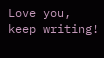Love you, keep writing!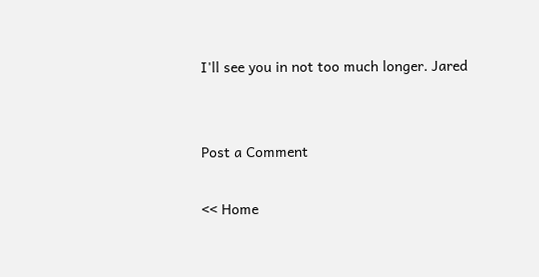I'll see you in not too much longer. Jared


Post a Comment

<< Home